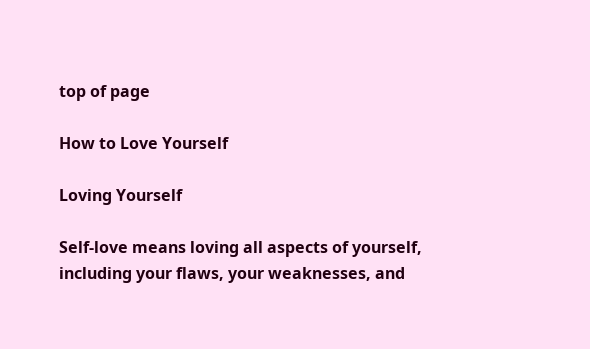top of page

How to Love Yourself

Loving Yourself

Self-love means loving all aspects of yourself, including your flaws, your weaknesses, and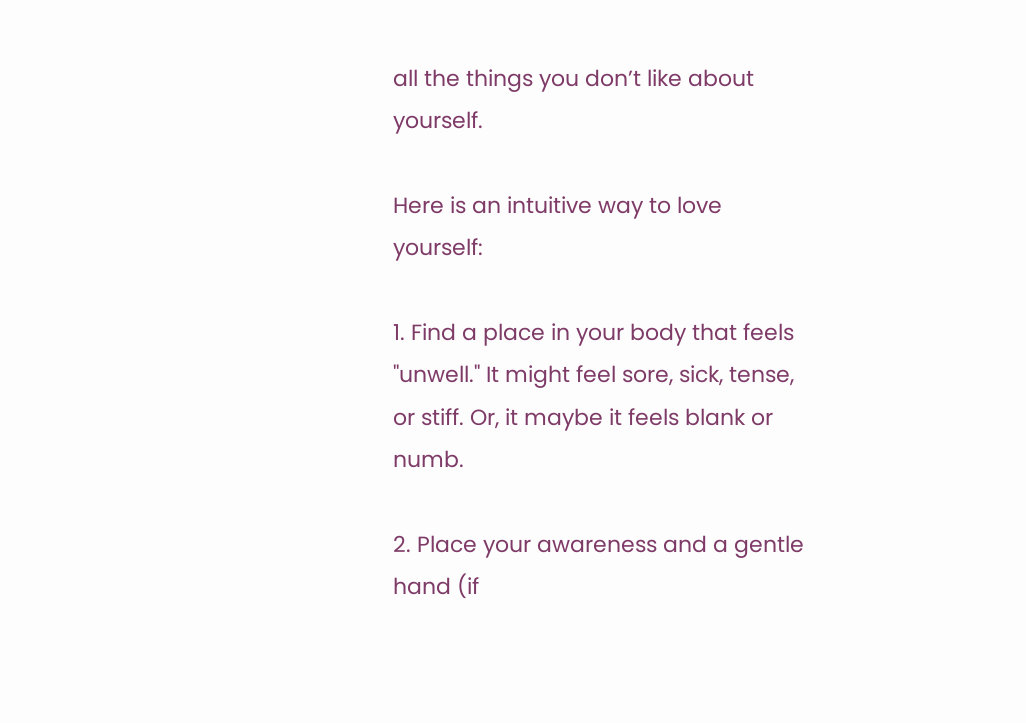all the things you don’t like about yourself.

Here is an intuitive way to love yourself:

1. Find a place in your body that feels "unwell." It might feel sore, sick, tense, or stiff. Or, it maybe it feels blank or numb.

2. Place your awareness and a gentle hand (if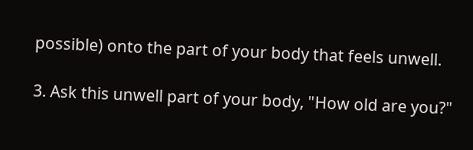possible) onto the part of your body that feels unwell.

3. Ask this unwell part of your body, "How old are you?"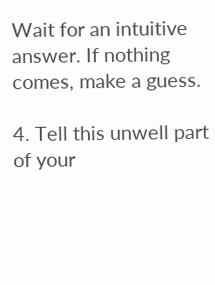Wait for an intuitive answer. If nothing comes, make a guess.

4. Tell this unwell part of your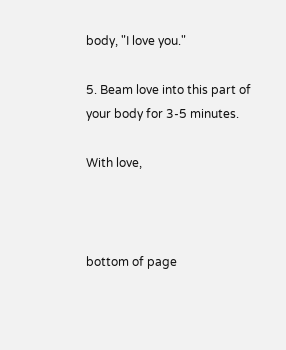body, "I love you."

5. Beam love into this part of your body for 3-5 minutes.

With love,



bottom of page